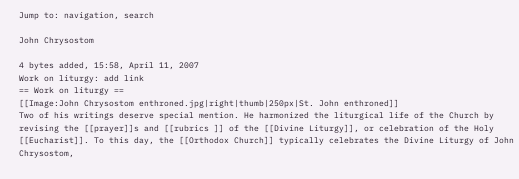Jump to: navigation, search

John Chrysostom

4 bytes added, 15:58, April 11, 2007
Work on liturgy: add link
== Work on liturgy ==
[[Image:John Chrysostom enthroned.jpg|right|thumb|250px|St. John enthroned]]
Two of his writings deserve special mention. He harmonized the liturgical life of the Church by revising the [[prayer]]s and [[rubrics ]] of the [[Divine Liturgy]], or celebration of the Holy [[Eucharist]]. To this day, the [[Orthodox Church]] typically celebrates the Divine Liturgy of John Chrysostom,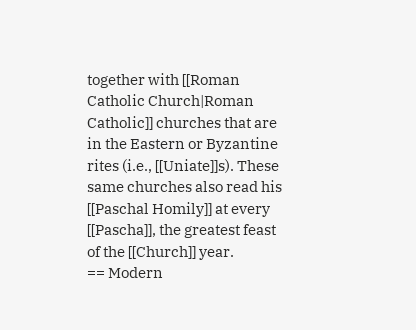together with [[Roman Catholic Church|Roman Catholic]] churches that are in the Eastern or Byzantine rites (i.e., [[Uniate]]s). These same churches also read his [[Paschal Homily]] at every [[Pascha]], the greatest feast of the [[Church]] year.
== Modern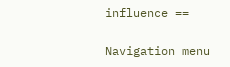influence ==

Navigation menu